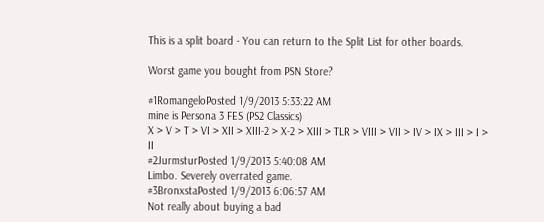This is a split board - You can return to the Split List for other boards.

Worst game you bought from PSN Store?

#1RomangeloPosted 1/9/2013 5:33:22 AM
mine is Persona 3 FES (PS2 Classics)
X > V > T > VI > XII > XIII-2 > X-2 > XIII > TLR > VIII > VII > IV > IX > III > I > II
#2JurmsturPosted 1/9/2013 5:40:08 AM
Limbo. Severely overrated game.
#3BronxstaPosted 1/9/2013 6:06:57 AM
Not really about buying a bad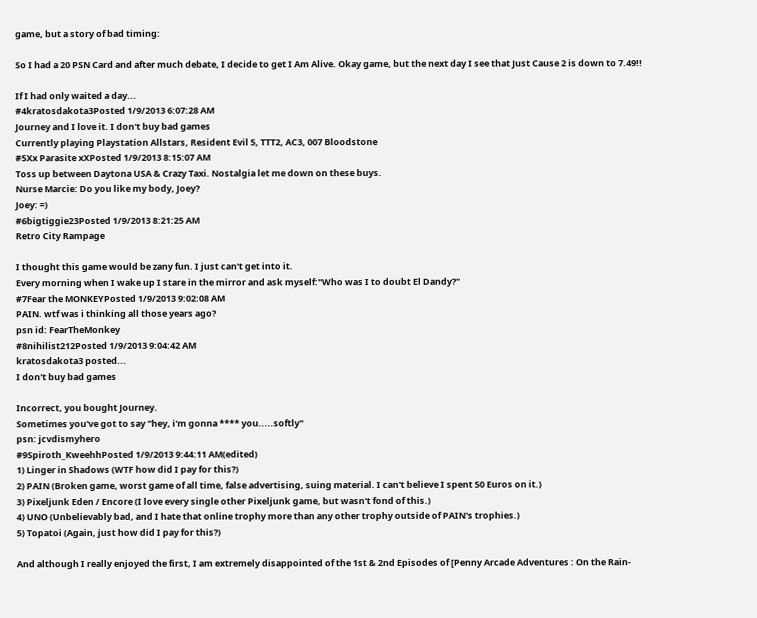game, but a story of bad timing:

So I had a 20 PSN Card and after much debate, I decide to get I Am Alive. Okay game, but the next day I see that Just Cause 2 is down to 7.49!!

If I had only waited a day...
#4kratosdakota3Posted 1/9/2013 6:07:28 AM
Journey and I love it. I don't buy bad games
Currently playing Playstation Allstars, Resident Evil 5, TTT2, AC3, 007 Bloodstone
#5Xx Parasite xXPosted 1/9/2013 8:15:07 AM
Toss up between Daytona USA & Crazy Taxi. Nostalgia let me down on these buys.
Nurse Marcie: Do you like my body, Joey?
Joey: =)
#6bigtiggie23Posted 1/9/2013 8:21:25 AM
Retro City Rampage

I thought this game would be zany fun. I just can't get into it.
Every morning when I wake up I stare in the mirror and ask myself:"Who was I to doubt El Dandy?"
#7Fear the MONKEYPosted 1/9/2013 9:02:08 AM
PAIN. wtf was i thinking all those years ago?
psn id: FearTheMonkey
#8nihilist212Posted 1/9/2013 9:04:42 AM
kratosdakota3 posted...
I don't buy bad games

Incorrect, you bought Journey.
Sometimes you've got to say "hey, i'm gonna **** you.....softly"
psn: jcvdismyhero
#9Spiroth_KweehhPosted 1/9/2013 9:44:11 AM(edited)
1) Linger in Shadows (WTF how did I pay for this?)
2) PAIN (Broken game, worst game of all time, false advertising, suing material. I can't believe I spent 50 Euros on it.)
3) Pixeljunk Eden / Encore (I love every single other Pixeljunk game, but wasn't fond of this.)
4) UNO (Unbelievably bad, and I hate that online trophy more than any other trophy outside of PAIN's trophies.)
5) Topatoi (Again, just how did I pay for this?)

And although I really enjoyed the first, I am extremely disappointed of the 1st & 2nd Episodes of [Penny Arcade Adventures : On the Rain-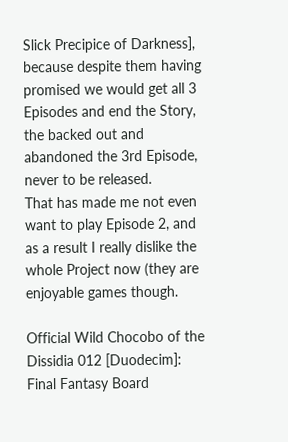Slick Precipice of Darkness], because despite them having promised we would get all 3 Episodes and end the Story, the backed out and abandoned the 3rd Episode, never to be released.
That has made me not even want to play Episode 2, and as a result I really dislike the whole Project now (they are enjoyable games though.

Official Wild Chocobo of the Dissidia 012 [Duodecim]: Final Fantasy Board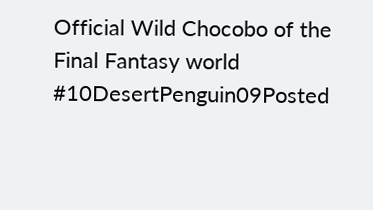Official Wild Chocobo of the Final Fantasy world
#10DesertPenguin09Posted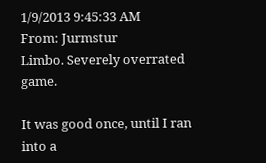1/9/2013 9:45:33 AM
From: Jurmstur
Limbo. Severely overrated game.

It was good once, until I ran into a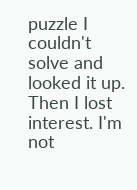puzzle I couldn't solve and looked it up. Then I lost interest. I'm not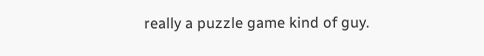really a puzzle game kind of guy.